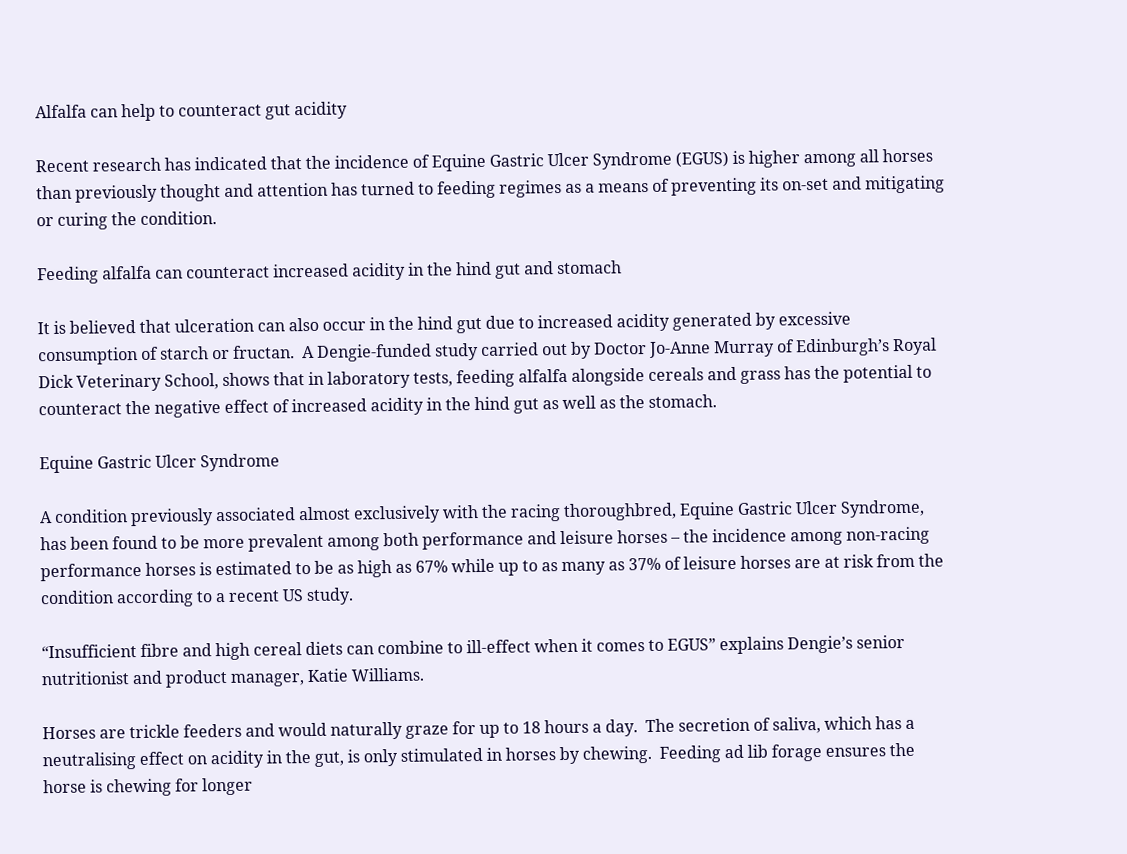Alfalfa can help to counteract gut acidity

Recent research has indicated that the incidence of Equine Gastric Ulcer Syndrome (EGUS) is higher among all horses than previously thought and attention has turned to feeding regimes as a means of preventing its on-set and mitigating or curing the condition.

Feeding alfalfa can counteract increased acidity in the hind gut and stomach

It is believed that ulceration can also occur in the hind gut due to increased acidity generated by excessive consumption of starch or fructan.  A Dengie-funded study carried out by Doctor Jo-Anne Murray of Edinburgh’s Royal Dick Veterinary School, shows that in laboratory tests, feeding alfalfa alongside cereals and grass has the potential to counteract the negative effect of increased acidity in the hind gut as well as the stomach.

Equine Gastric Ulcer Syndrome

A condition previously associated almost exclusively with the racing thoroughbred, Equine Gastric Ulcer Syndrome, has been found to be more prevalent among both performance and leisure horses – the incidence among non-racing performance horses is estimated to be as high as 67% while up to as many as 37% of leisure horses are at risk from the condition according to a recent US study.

“Insufficient fibre and high cereal diets can combine to ill-effect when it comes to EGUS” explains Dengie’s senior nutritionist and product manager, Katie Williams.

Horses are trickle feeders and would naturally graze for up to 18 hours a day.  The secretion of saliva, which has a neutralising effect on acidity in the gut, is only stimulated in horses by chewing.  Feeding ad lib forage ensures the horse is chewing for longer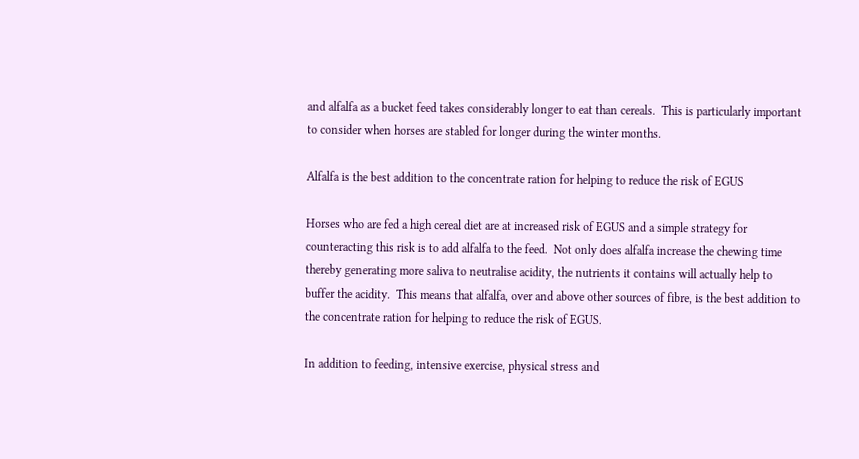and alfalfa as a bucket feed takes considerably longer to eat than cereals.  This is particularly important to consider when horses are stabled for longer during the winter months.

Alfalfa is the best addition to the concentrate ration for helping to reduce the risk of EGUS

Horses who are fed a high cereal diet are at increased risk of EGUS and a simple strategy for counteracting this risk is to add alfalfa to the feed.  Not only does alfalfa increase the chewing time thereby generating more saliva to neutralise acidity, the nutrients it contains will actually help to buffer the acidity.  This means that alfalfa, over and above other sources of fibre, is the best addition to the concentrate ration for helping to reduce the risk of EGUS.

In addition to feeding, intensive exercise, physical stress and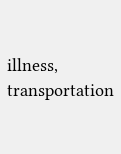illness, transportation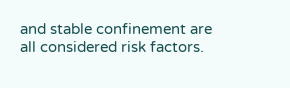and stable confinement are all considered risk factors.